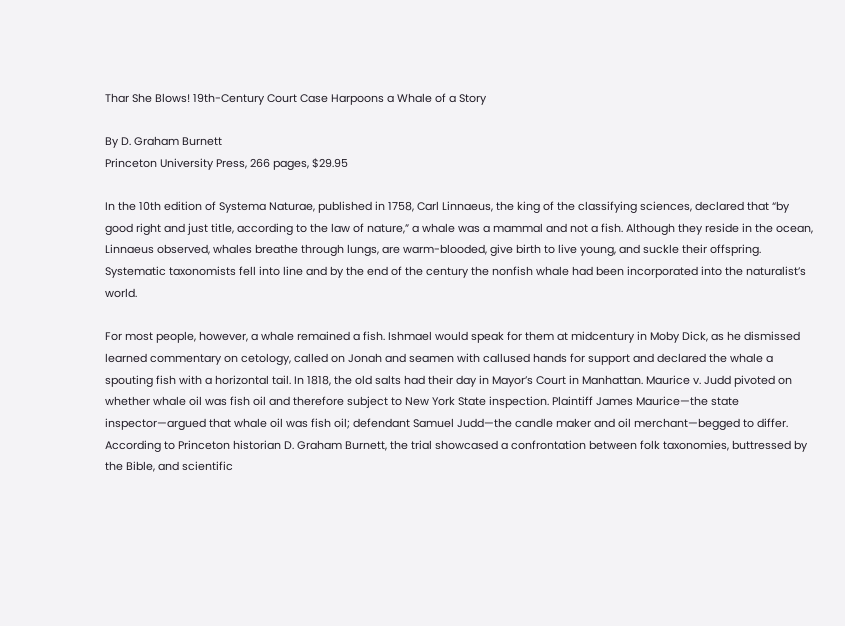Thar She Blows! 19th-Century Court Case Harpoons a Whale of a Story

By D. Graham Burnett
Princeton University Press, 266 pages, $29.95

In the 10th edition of Systema Naturae, published in 1758, Carl Linnaeus, the king of the classifying sciences, declared that “by good right and just title, according to the law of nature,” a whale was a mammal and not a fish. Although they reside in the ocean, Linnaeus observed, whales breathe through lungs, are warm-blooded, give birth to live young, and suckle their offspring. Systematic taxonomists fell into line and by the end of the century the nonfish whale had been incorporated into the naturalist’s world.

For most people, however, a whale remained a fish. Ishmael would speak for them at midcentury in Moby Dick, as he dismissed learned commentary on cetology, called on Jonah and seamen with callused hands for support and declared the whale a spouting fish with a horizontal tail. In 1818, the old salts had their day in Mayor’s Court in Manhattan. Maurice v. Judd pivoted on whether whale oil was fish oil and therefore subject to New York State inspection. Plaintiff James Maurice—the state inspector—argued that whale oil was fish oil; defendant Samuel Judd—the candle maker and oil merchant—begged to differ. According to Princeton historian D. Graham Burnett, the trial showcased a confrontation between folk taxonomies, buttressed by the Bible, and scientific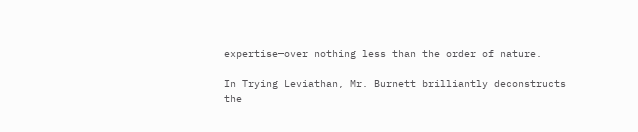expertise—over nothing less than the order of nature.

In Trying Leviathan, Mr. Burnett brilliantly deconstructs the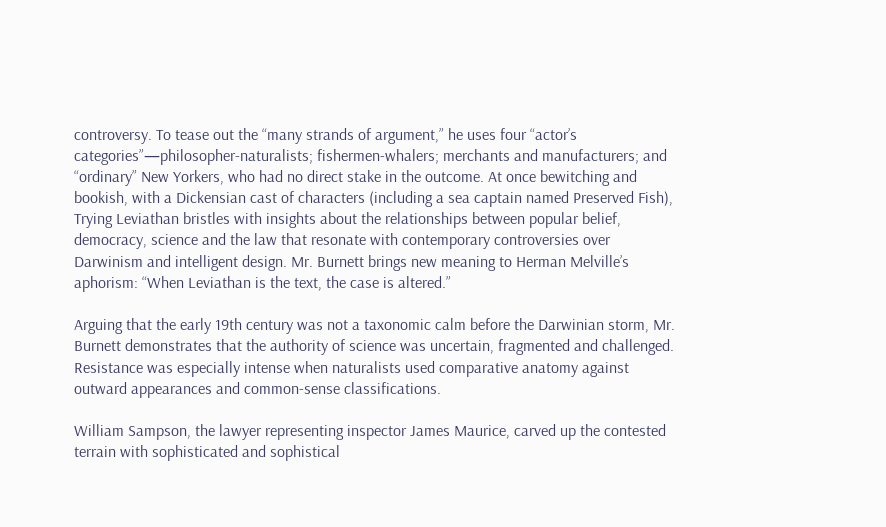controversy. To tease out the “many strands of argument,” he uses four “actor’s categories”—philosopher-naturalists; fishermen-whalers; merchants and manufacturers; and “ordinary” New Yorkers, who had no direct stake in the outcome. At once bewitching and bookish, with a Dickensian cast of characters (including a sea captain named Preserved Fish), Trying Leviathan bristles with insights about the relationships between popular belief, democracy, science and the law that resonate with contemporary controversies over Darwinism and intelligent design. Mr. Burnett brings new meaning to Herman Melville’s aphorism: “When Leviathan is the text, the case is altered.”

Arguing that the early 19th century was not a taxonomic calm before the Darwinian storm, Mr. Burnett demonstrates that the authority of science was uncertain, fragmented and challenged. Resistance was especially intense when naturalists used comparative anatomy against outward appearances and common-sense classifications.

William Sampson, the lawyer representing inspector James Maurice, carved up the contested terrain with sophisticated and sophistical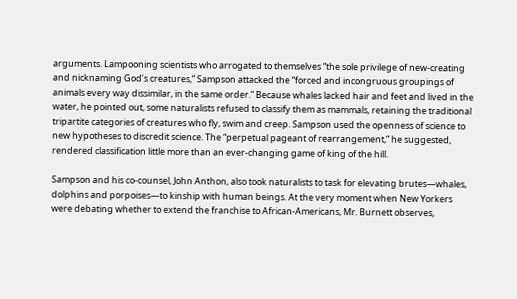arguments. Lampooning scientists who arrogated to themselves “the sole privilege of new-creating and nicknaming God’s creatures,” Sampson attacked the “forced and incongruous groupings of animals every way dissimilar, in the same order.” Because whales lacked hair and feet and lived in the water, he pointed out, some naturalists refused to classify them as mammals, retaining the traditional tripartite categories of creatures who fly, swim and creep. Sampson used the openness of science to new hypotheses to discredit science. The “perpetual pageant of rearrangement,” he suggested, rendered classification little more than an ever-changing game of king of the hill.

Sampson and his co-counsel, John Anthon, also took naturalists to task for elevating brutes—whales, dolphins and porpoises—to kinship with human beings. At the very moment when New Yorkers were debating whether to extend the franchise to African-Americans, Mr. Burnett observes,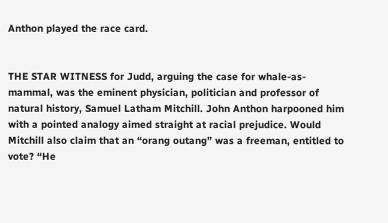Anthon played the race card.


THE STAR WITNESS for Judd, arguing the case for whale-as-mammal, was the eminent physician, politician and professor of natural history, Samuel Latham Mitchill. John Anthon harpooned him with a pointed analogy aimed straight at racial prejudice. Would Mitchill also claim that an “orang outang” was a freeman, entitled to vote? “He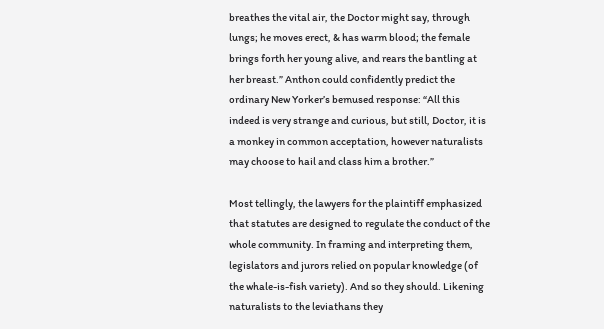breathes the vital air, the Doctor might say, through lungs; he moves erect, & has warm blood; the female brings forth her young alive, and rears the bantling at her breast.” Anthon could confidently predict the ordinary New Yorker’s bemused response: “All this indeed is very strange and curious, but still, Doctor, it is a monkey in common acceptation, however naturalists may choose to hail and class him a brother.”

Most tellingly, the lawyers for the plaintiff emphasized that statutes are designed to regulate the conduct of the whole community. In framing and interpreting them, legislators and jurors relied on popular knowledge (of the whale-is-fish variety). And so they should. Likening naturalists to the leviathans they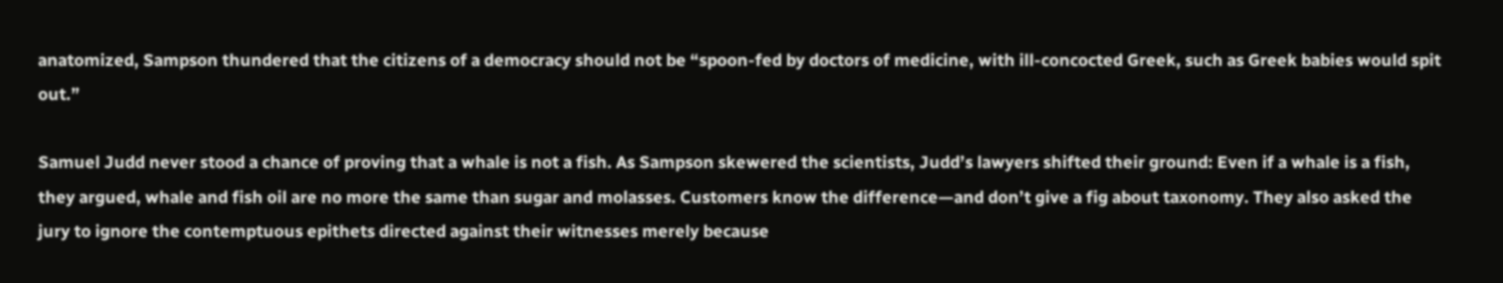anatomized, Sampson thundered that the citizens of a democracy should not be “spoon-fed by doctors of medicine, with ill-concocted Greek, such as Greek babies would spit out.”

Samuel Judd never stood a chance of proving that a whale is not a fish. As Sampson skewered the scientists, Judd’s lawyers shifted their ground: Even if a whale is a fish, they argued, whale and fish oil are no more the same than sugar and molasses. Customers know the difference—and don’t give a fig about taxonomy. They also asked the jury to ignore the contemptuous epithets directed against their witnesses merely because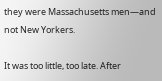they were Massachusetts men—and not New Yorkers.

It was too little, too late. After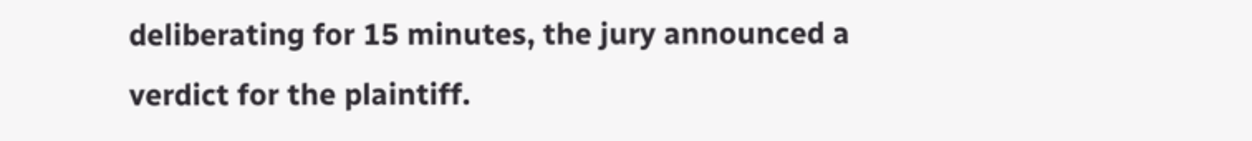deliberating for 15 minutes, the jury announced a verdict for the plaintiff.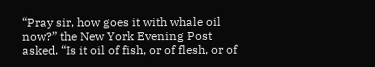“Pray sir, how goes it with whale oil now?” the New York Evening Post asked. “Is it oil of fish, or of flesh, or of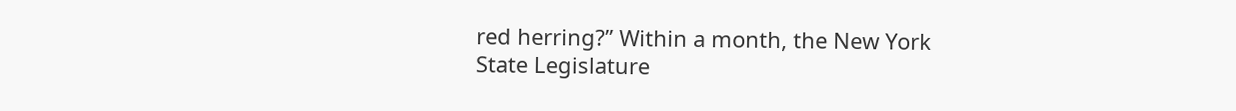red herring?” Within a month, the New York State Legislature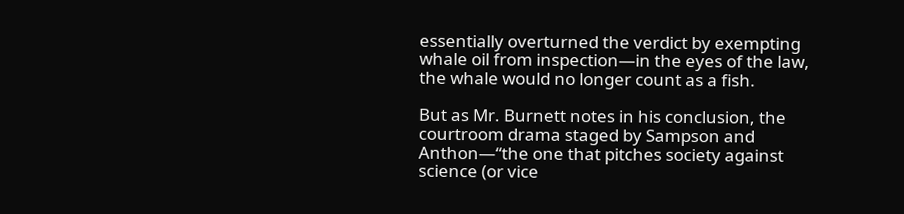essentially overturned the verdict by exempting whale oil from inspection—in the eyes of the law, the whale would no longer count as a fish.

But as Mr. Burnett notes in his conclusion, the courtroom drama staged by Sampson and Anthon—“the one that pitches society against science (or vice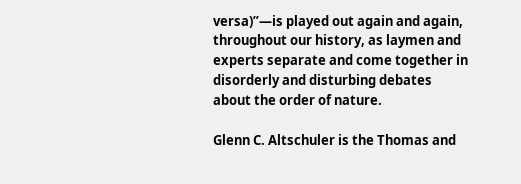versa)”—is played out again and again, throughout our history, as laymen and experts separate and come together in disorderly and disturbing debates about the order of nature.

Glenn C. Altschuler is the Thomas and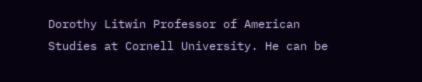Dorothy Litwin Professor of American Studies at Cornell University. He can be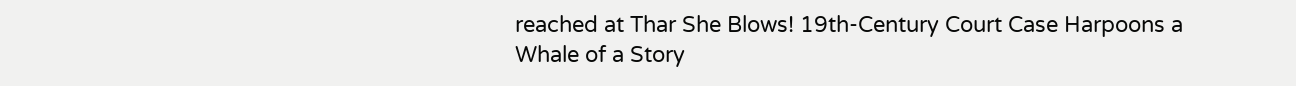reached at Thar She Blows! 19th-Century Court Case Harpoons a Whale of a Story